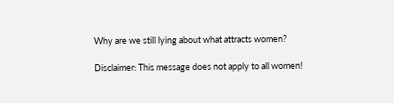Why are we still lying about what attracts women?

Disclaimer: This message does not apply to all women!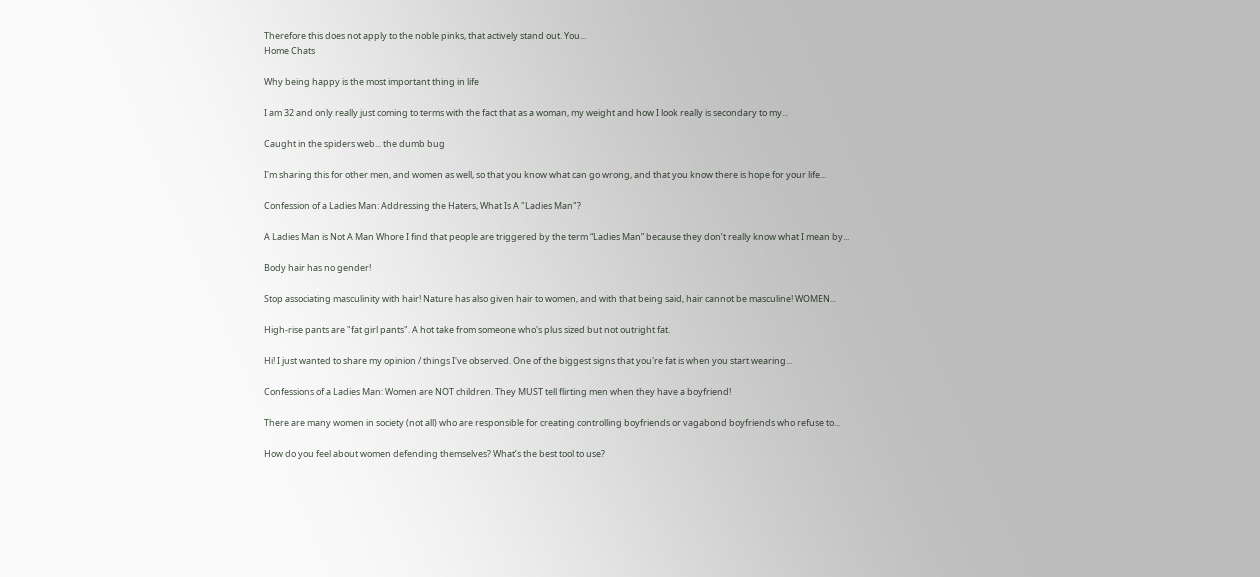Therefore this does not apply to the noble pinks, that actively stand out. You...
Home Chats

Why being happy is the most important thing in life

I am 32 and only really just coming to terms with the fact that as a woman, my weight and how I look really is secondary to my...

Caught in the spiders web... the dumb bug

I'm sharing this for other men, and women as well, so that you know what can go wrong, and that you know there is hope for your life...

Confession of a Ladies Man: Addressing the Haters, What Is A "Ladies Man"?

A Ladies Man is Not A Man Whore I find that people are triggered by the term “Ladies Man” because they don’t really know what I mean by...

Body hair has no gender!

Stop associating masculinity with hair! Nature has also given hair to women, and with that being said, hair cannot be masculine! WOMEN...

High-rise pants are "fat girl pants". A hot take from someone who's plus sized but not outright fat.

Hi! I just wanted to share my opinion / things I've observed. One of the biggest signs that you're fat is when you start wearing...

Confessions of a Ladies Man: Women are NOT children. They MUST tell flirting men when they have a boyfriend!

There are many women in society (not all) who are responsible for creating controlling boyfriends or vagabond boyfriends who refuse to...

How do you feel about women defending themselves? What’s the best tool to use?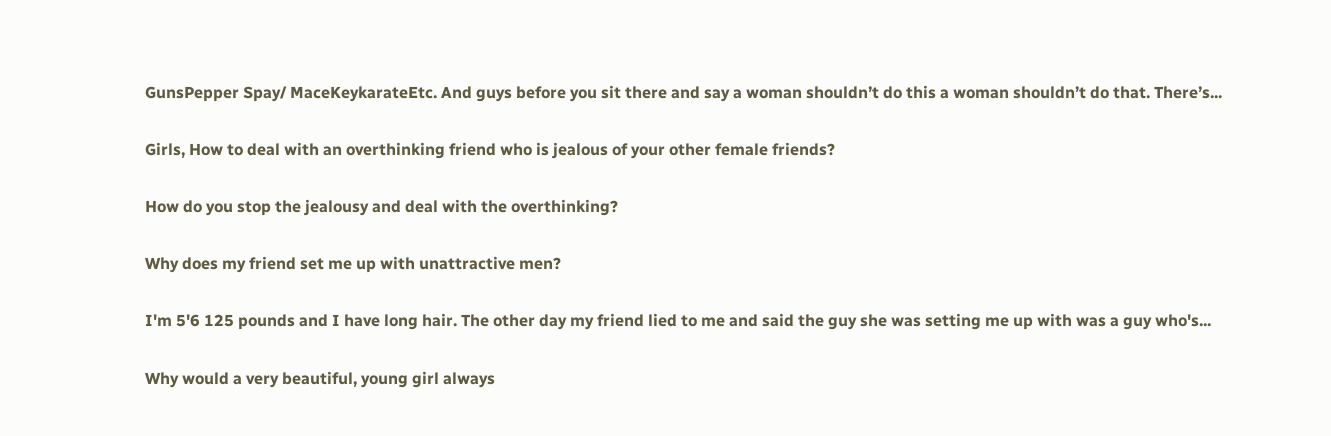GunsPepper Spay/ MaceKeykarateEtc. And guys before you sit there and say a woman shouldn’t do this a woman shouldn’t do that. There’s...

Girls, How to deal with an overthinking friend who is jealous of your other female friends?

How do you stop the jealousy and deal with the overthinking?

Why does my friend set me up with unattractive men?

I'm 5'6 125 pounds and I have long hair. The other day my friend lied to me and said the guy she was setting me up with was a guy who's...

Why would a very beautiful, young girl always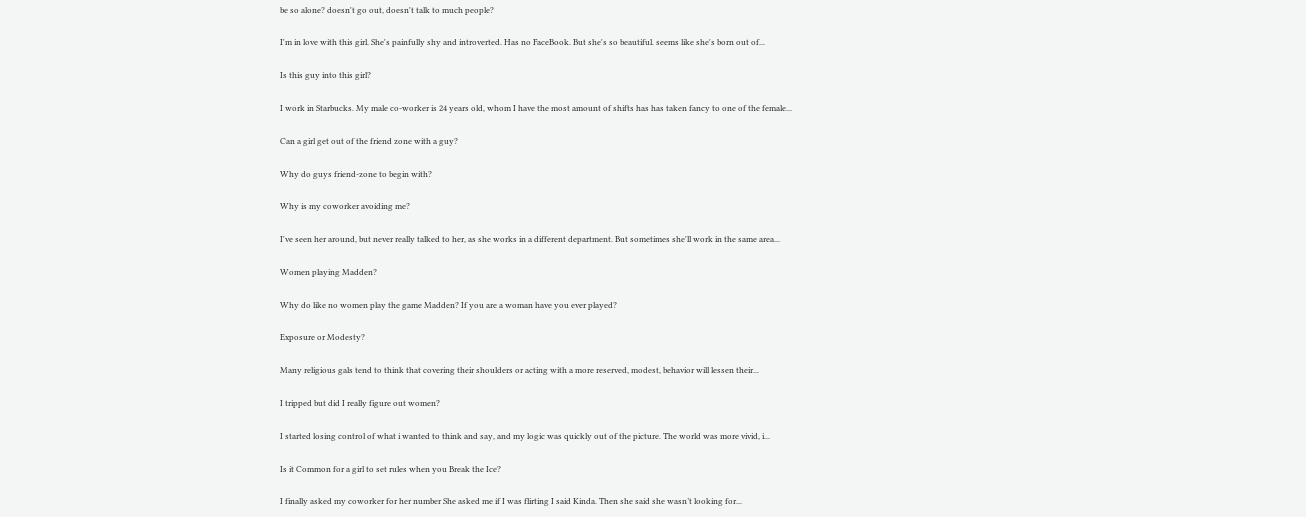be so alone? doesn't go out, doesn't talk to much people?

I'm in love with this girl. She's painfully shy and introverted. Has no FaceBook. But she's so beautiful. seems like she's born out of...

Is this guy into this girl?

I work in Starbucks. My male co-worker is 24 years old, whom I have the most amount of shifts has has taken fancy to one of the female...

Can a girl get out of the friend zone with a guy?

Why do guys friend-zone to begin with?

Why is my coworker avoiding me?

I've seen her around, but never really talked to her, as she works in a different department. But sometimes she'll work in the same area...

Women playing Madden?

Why do like no women play the game Madden? If you are a woman have you ever played?

Exposure or Modesty?

Many religious gals tend to think that covering their shoulders or acting with a more reserved, modest, behavior will lessen their...

I tripped but did I really figure out women?

I started losing control of what i wanted to think and say, and my logic was quickly out of the picture. The world was more vivid, i...

Is it Common for a girl to set rules when you Break the Ice?

I finally asked my coworker for her number She asked me if I was flirting I said Kinda. Then she said she wasn’t looking for...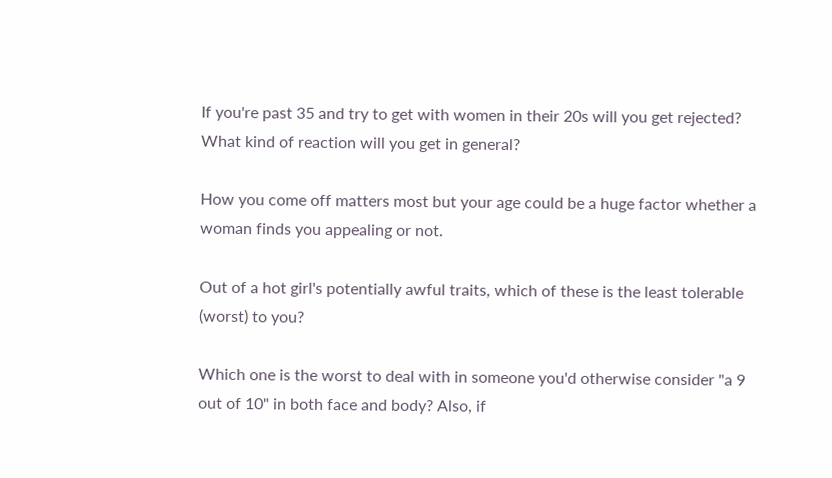If you're past 35 and try to get with women in their 20s will you get rejected? What kind of reaction will you get in general?

How you come off matters most but your age could be a huge factor whether a woman finds you appealing or not.

Out of a hot girl's potentially awful traits, which of these is the least tolerable (worst) to you?

Which one is the worst to deal with in someone you'd otherwise consider "a 9 out of 10" in both face and body? Also, if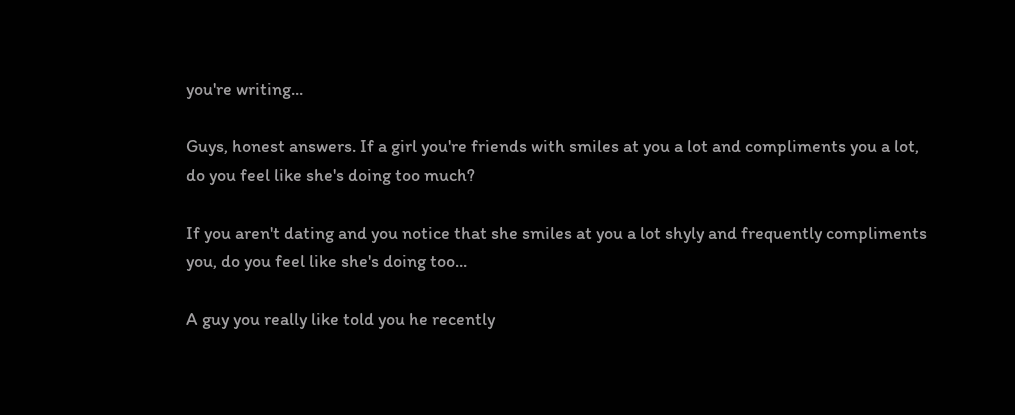you're writing...

Guys, honest answers. If a girl you're friends with smiles at you a lot and compliments you a lot, do you feel like she's doing too much?

If you aren't dating and you notice that she smiles at you a lot shyly and frequently compliments you, do you feel like she's doing too...

A guy you really like told you he recently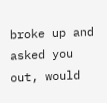broke up and asked you out, would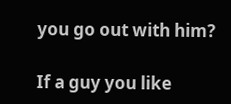you go out with him?

If a guy you like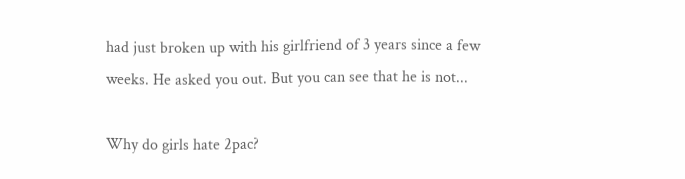had just broken up with his girlfriend of 3 years since a few weeks. He asked you out. But you can see that he is not...

Why do girls hate 2pac?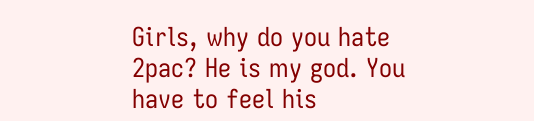Girls, why do you hate 2pac? He is my god. You have to feel his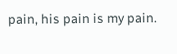pain, his pain is my pain.